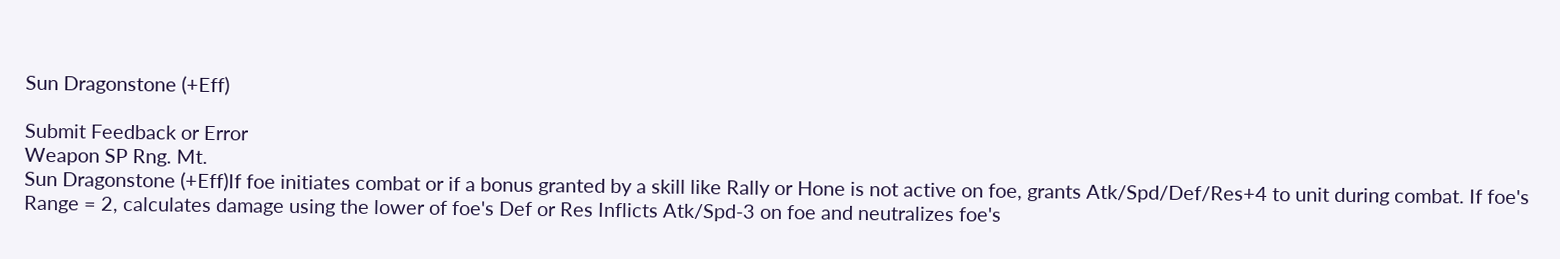Sun Dragonstone (+Eff)

Submit Feedback or Error
Weapon SP Rng. Mt.
Sun Dragonstone (+Eff)If foe initiates combat or if a bonus granted by a skill like Rally or Hone is not active on foe, grants Atk/Spd/Def/Res+4 to unit during combat. If foe's Range = 2, calculates damage using the lower of foe's Def or Res Inflicts Atk/Spd-3 on foe and neutralizes foe's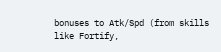bonuses to Atk/Spd (from skills like Fortify,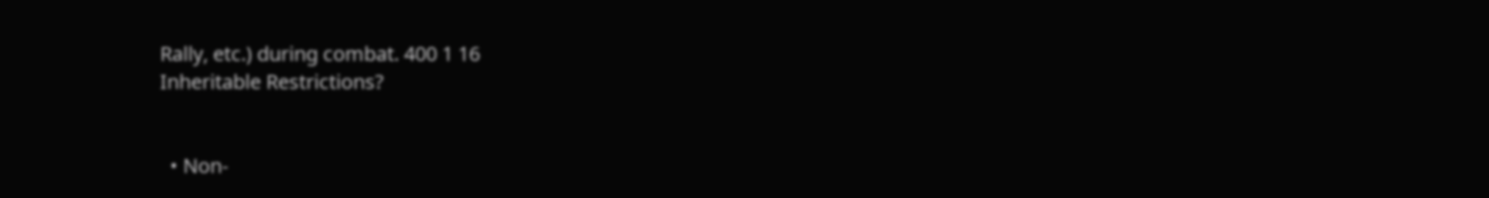Rally, etc.) during combat. 400 1 16
Inheritable Restrictions?


  • Non-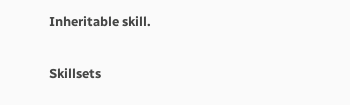Inheritable skill.

Skillsets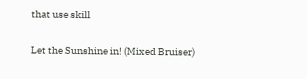that use skill

Let the Sunshine in! (Mixed Bruiser)